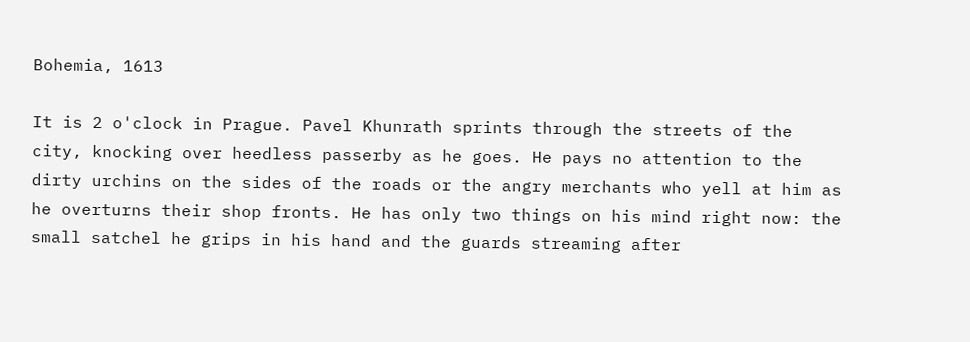Bohemia, 1613

It is 2 o'clock in Prague. Pavel Khunrath sprints through the streets of the city, knocking over heedless passerby as he goes. He pays no attention to the dirty urchins on the sides of the roads or the angry merchants who yell at him as he overturns their shop fronts. He has only two things on his mind right now: the small satchel he grips in his hand and the guards streaming after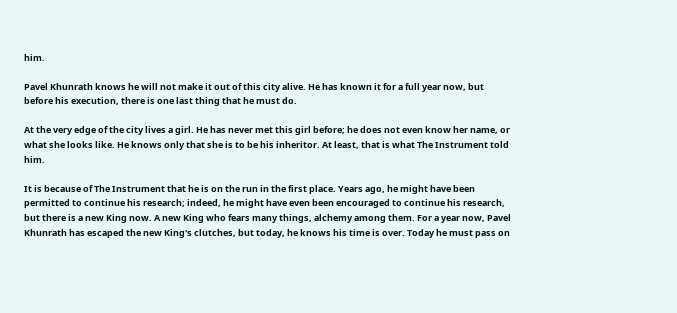him.

Pavel Khunrath knows he will not make it out of this city alive. He has known it for a full year now, but before his execution, there is one last thing that he must do.

At the very edge of the city lives a girl. He has never met this girl before; he does not even know her name, or what she looks like. He knows only that she is to be his inheritor. At least, that is what The Instrument told him.

It is because of The Instrument that he is on the run in the first place. Years ago, he might have been permitted to continue his research; indeed, he might have even been encouraged to continue his research, but there is a new King now. A new King who fears many things, alchemy among them. For a year now, Pavel Khunrath has escaped the new King's clutches, but today, he knows his time is over. Today he must pass on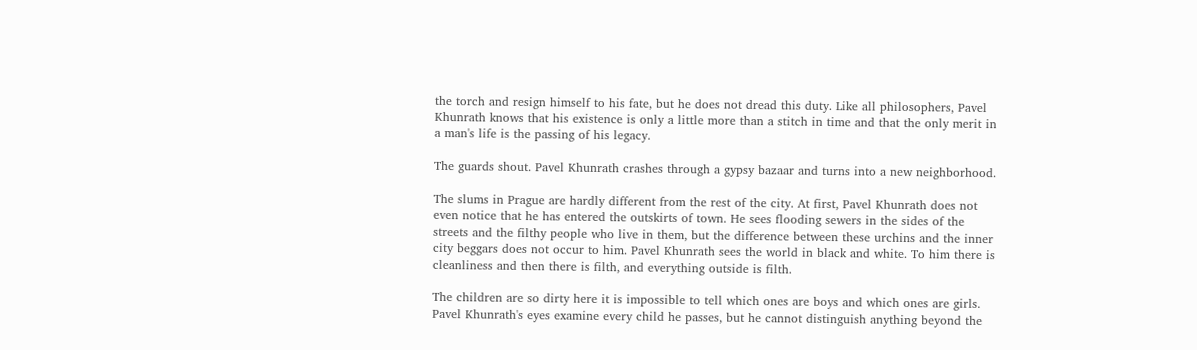the torch and resign himself to his fate, but he does not dread this duty. Like all philosophers, Pavel Khunrath knows that his existence is only a little more than a stitch in time and that the only merit in a man's life is the passing of his legacy.

The guards shout. Pavel Khunrath crashes through a gypsy bazaar and turns into a new neighborhood.

The slums in Prague are hardly different from the rest of the city. At first, Pavel Khunrath does not even notice that he has entered the outskirts of town. He sees flooding sewers in the sides of the streets and the filthy people who live in them, but the difference between these urchins and the inner city beggars does not occur to him. Pavel Khunrath sees the world in black and white. To him there is cleanliness and then there is filth, and everything outside is filth.

The children are so dirty here it is impossible to tell which ones are boys and which ones are girls. Pavel Khunrath's eyes examine every child he passes, but he cannot distinguish anything beyond the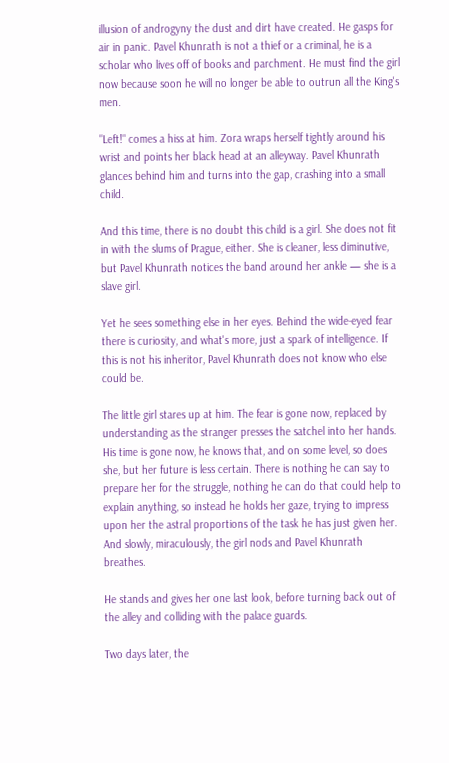illusion of androgyny the dust and dirt have created. He gasps for air in panic. Pavel Khunrath is not a thief or a criminal, he is a scholar who lives off of books and parchment. He must find the girl now because soon he will no longer be able to outrun all the King's men.

"Left!" comes a hiss at him. Zora wraps herself tightly around his wrist and points her black head at an alleyway. Pavel Khunrath glances behind him and turns into the gap, crashing into a small child.

And this time, there is no doubt this child is a girl. She does not fit in with the slums of Prague, either. She is cleaner, less diminutive, but Pavel Khunrath notices the band around her ankle — she is a slave girl.

Yet he sees something else in her eyes. Behind the wide-eyed fear there is curiosity, and what's more, just a spark of intelligence. If this is not his inheritor, Pavel Khunrath does not know who else could be.

The little girl stares up at him. The fear is gone now, replaced by understanding as the stranger presses the satchel into her hands. His time is gone now, he knows that, and on some level, so does she, but her future is less certain. There is nothing he can say to prepare her for the struggle, nothing he can do that could help to explain anything, so instead he holds her gaze, trying to impress upon her the astral proportions of the task he has just given her. And slowly, miraculously, the girl nods and Pavel Khunrath breathes.

He stands and gives her one last look, before turning back out of the alley and colliding with the palace guards.

Two days later, the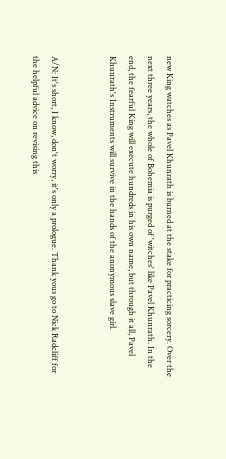new King watches as Pavel Khunrath is burned at the stake for practicing sorcery. Over the next three years, the whole of Bohemia is purged of 'witches' like Pavel Khunrath. In the end, the fearful King will execute hundreds in his own name, but through it all, Pavel Khunrath's Instruments will survive in the hands of the anonymous slave girl.


A/N: It's short, I know, don't worry, it's only a prologue. Thank yous go to Nick Radcliff for the helpful advice on revising this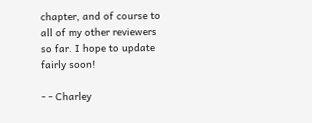chapter, and of course to all of my other reviewers so far. I hope to update fairly soon!

- - Charley